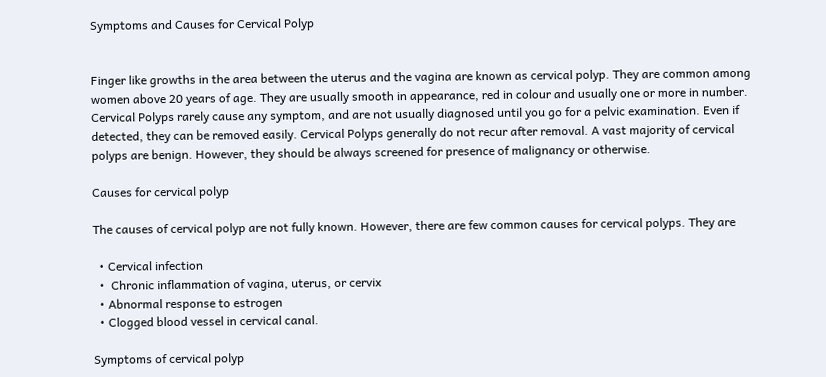Symptoms and Causes for Cervical Polyp


Finger like growths in the area between the uterus and the vagina are known as cervical polyp. They are common among women above 20 years of age. They are usually smooth in appearance, red in colour and usually one or more in number. Cervical Polyps rarely cause any symptom, and are not usually diagnosed until you go for a pelvic examination. Even if detected, they can be removed easily. Cervical Polyps generally do not recur after removal. A vast majority of cervical polyps are benign. However, they should be always screened for presence of malignancy or otherwise.

Causes for cervical polyp

The causes of cervical polyp are not fully known. However, there are few common causes for cervical polyps. They are

  • Cervical infection
  •  Chronic inflammation of vagina, uterus, or cervix
  • Abnormal response to estrogen
  • Clogged blood vessel in cervical canal.

Symptoms of cervical polyp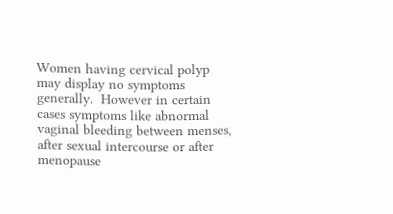Women having cervical polyp may display no symptoms generally.  However in certain cases symptoms like abnormal vaginal bleeding between menses, after sexual intercourse or after menopause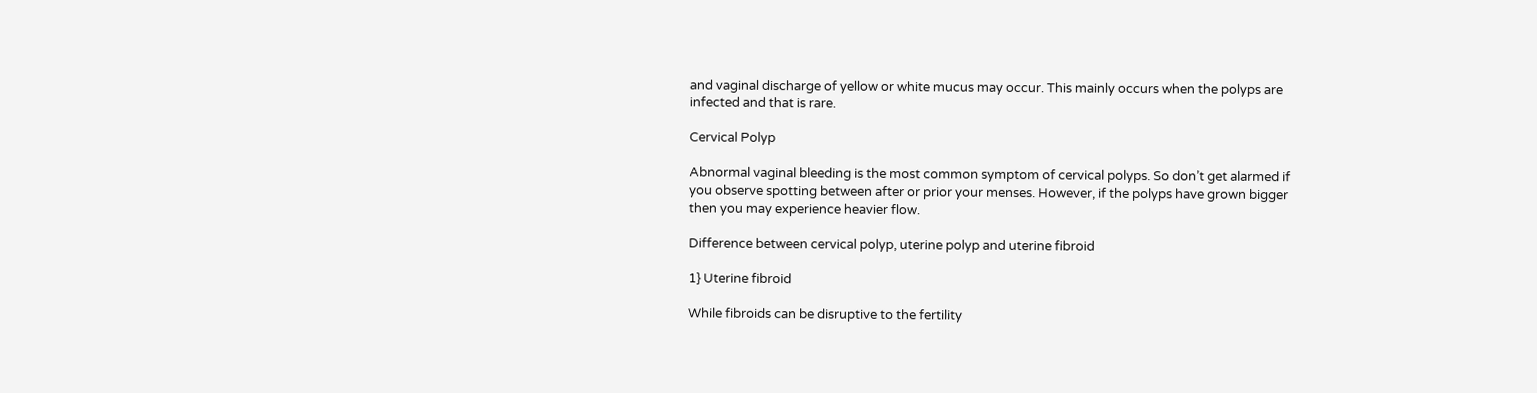and vaginal discharge of yellow or white mucus may occur. This mainly occurs when the polyps are infected and that is rare.

Cervical Polyp

Abnormal vaginal bleeding is the most common symptom of cervical polyps. So don’t get alarmed if you observe spotting between after or prior your menses. However, if the polyps have grown bigger then you may experience heavier flow.

Difference between cervical polyp, uterine polyp and uterine fibroid

1} Uterine fibroid

While fibroids can be disruptive to the fertility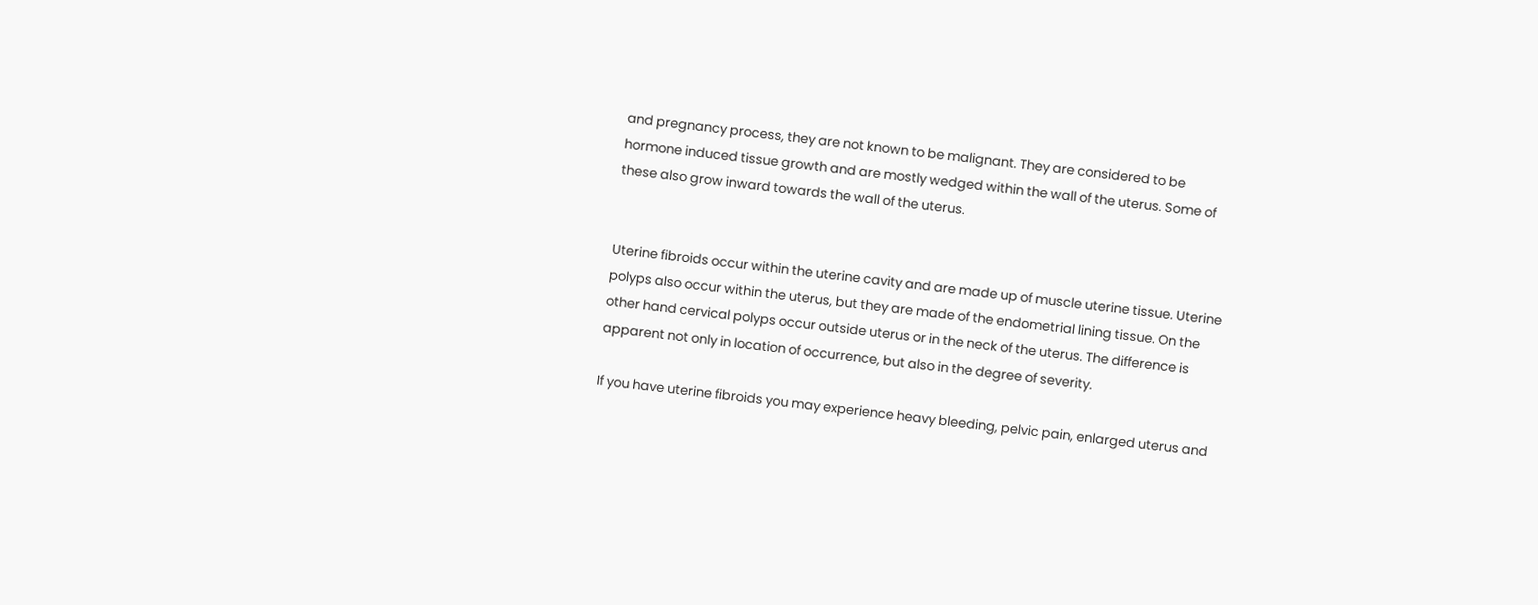and pregnancy process, they are not known to be malignant. They are considered to be hormone induced tissue growth and are mostly wedged within the wall of the uterus. Some of these also grow inward towards the wall of the uterus.


Uterine fibroids occur within the uterine cavity and are made up of muscle uterine tissue. Uterine polyps also occur within the uterus, but they are made of the endometrial lining tissue. On the other hand cervical polyps occur outside uterus or in the neck of the uterus. The difference is apparent not only in location of occurrence, but also in the degree of severity.

If you have uterine fibroids you may experience heavy bleeding, pelvic pain, enlarged uterus and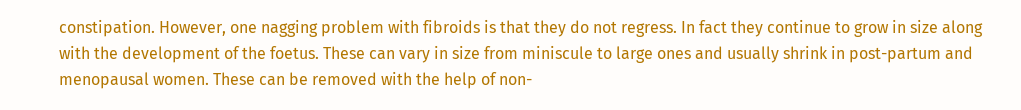constipation. However, one nagging problem with fibroids is that they do not regress. In fact they continue to grow in size along with the development of the foetus. These can vary in size from miniscule to large ones and usually shrink in post-partum and menopausal women. These can be removed with the help of non-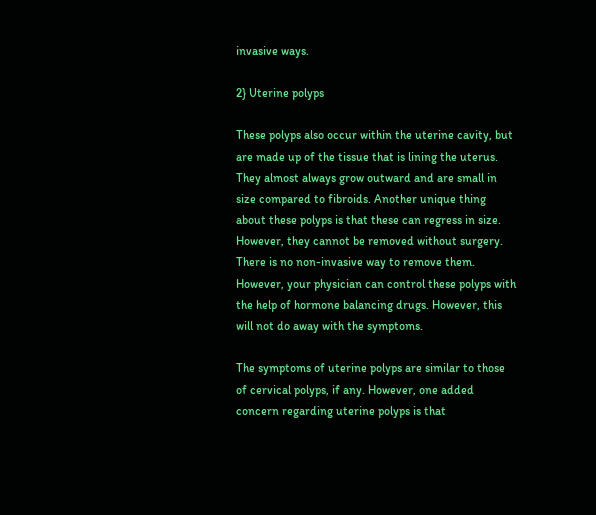invasive ways.

2} Uterine polyps

These polyps also occur within the uterine cavity, but are made up of the tissue that is lining the uterus. They almost always grow outward and are small in size compared to fibroids. Another unique thing about these polyps is that these can regress in size. However, they cannot be removed without surgery. There is no non-invasive way to remove them. However, your physician can control these polyps with the help of hormone balancing drugs. However, this will not do away with the symptoms.

The symptoms of uterine polyps are similar to those of cervical polyps, if any. However, one added concern regarding uterine polyps is that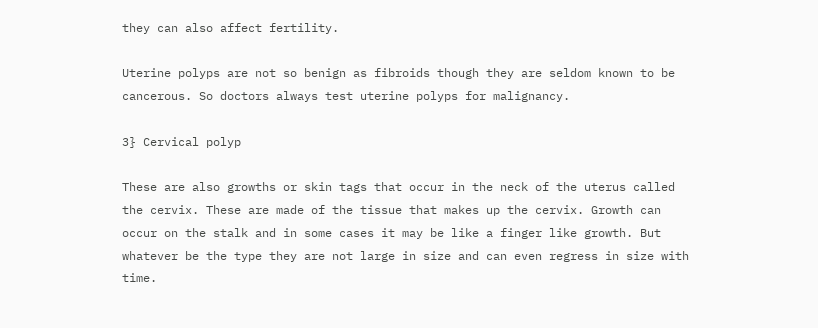they can also affect fertility.

Uterine polyps are not so benign as fibroids though they are seldom known to be cancerous. So doctors always test uterine polyps for malignancy.

3} Cervical polyp

These are also growths or skin tags that occur in the neck of the uterus called the cervix. These are made of the tissue that makes up the cervix. Growth can occur on the stalk and in some cases it may be like a finger like growth. But whatever be the type they are not large in size and can even regress in size with time.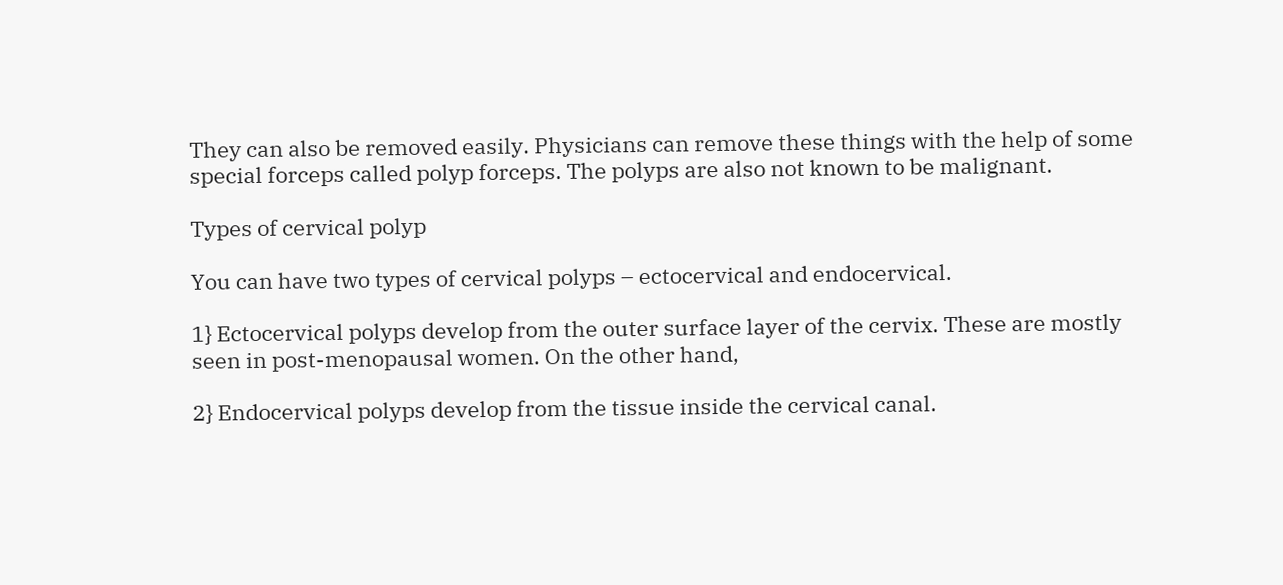They can also be removed easily. Physicians can remove these things with the help of some special forceps called polyp forceps. The polyps are also not known to be malignant.

Types of cervical polyp

You can have two types of cervical polyps – ectocervical and endocervical.

1} Ectocervical polyps develop from the outer surface layer of the cervix. These are mostly seen in post-menopausal women. On the other hand,

2} Endocervical polyps develop from the tissue inside the cervical canal.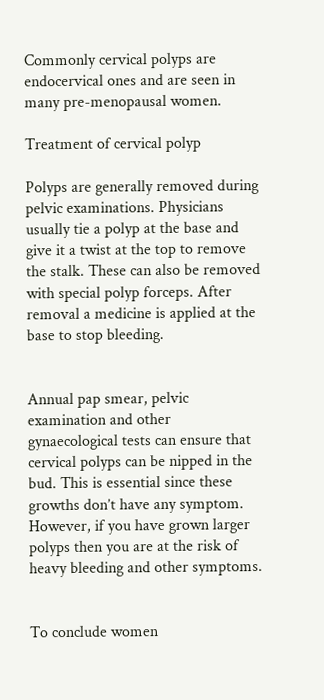Commonly cervical polyps are endocervical ones and are seen in many pre-menopausal women.

Treatment of cervical polyp

Polyps are generally removed during pelvic examinations. Physicians usually tie a polyp at the base and give it a twist at the top to remove the stalk. These can also be removed with special polyp forceps. After removal a medicine is applied at the base to stop bleeding.


Annual pap smear, pelvic examination and other gynaecological tests can ensure that cervical polyps can be nipped in the bud. This is essential since these growths don’t have any symptom. However, if you have grown larger polyps then you are at the risk of heavy bleeding and other symptoms.


To conclude women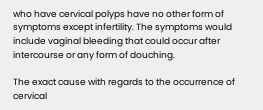who have cervical polyps have no other form of symptoms except infertility. The symptoms would include vaginal bleeding that could occur after intercourse or any form of douching.

The exact cause with regards to the occurrence of cervical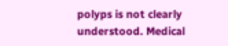polyps is not clearly understood. Medical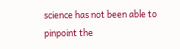science has not been able to pinpoint the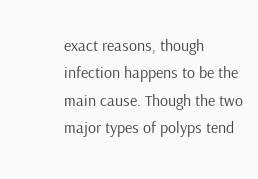exact reasons, though infection happens to be the main cause. Though the two major types of polyps tend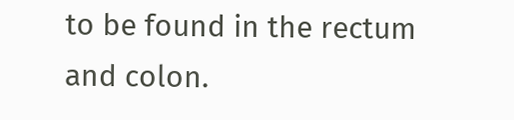to be found in the rectum and colon.